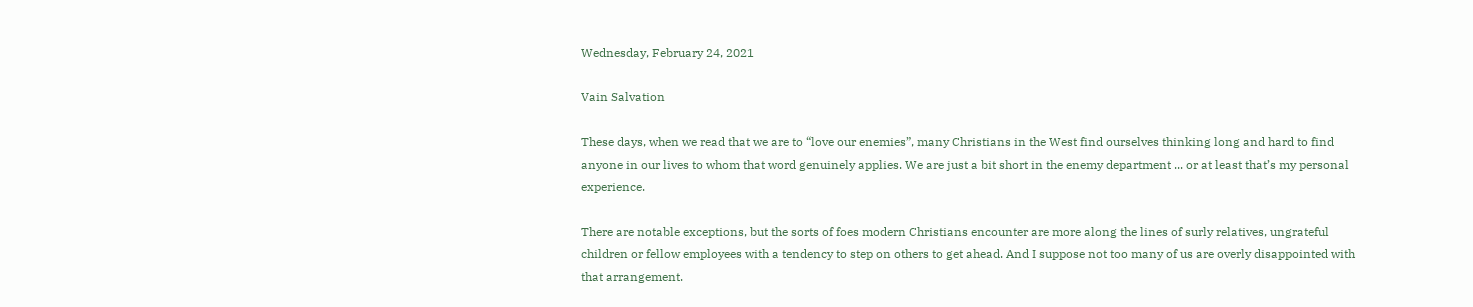Wednesday, February 24, 2021

Vain Salvation

These days, when we read that we are to “love our enemies”, many Christians in the West find ourselves thinking long and hard to find anyone in our lives to whom that word genuinely applies. We are just a bit short in the enemy department ... or at least that’s my personal experience.

There are notable exceptions, but the sorts of foes modern Christians encounter are more along the lines of surly relatives, ungrateful children or fellow employees with a tendency to step on others to get ahead. And I suppose not too many of us are overly disappointed with that arrangement.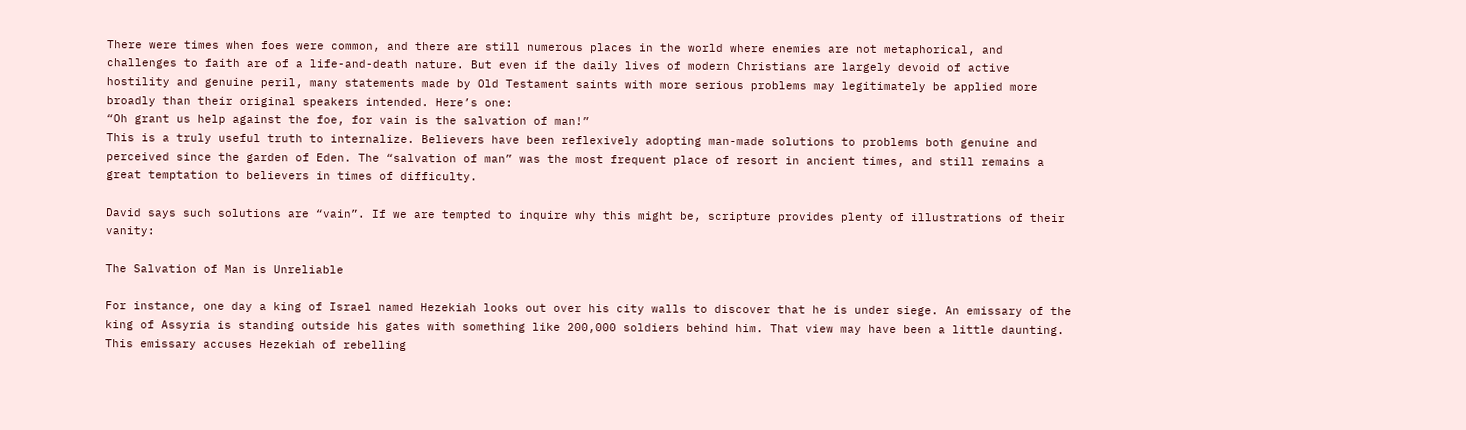There were times when foes were common, and there are still numerous places in the world where enemies are not metaphorical, and challenges to faith are of a life-and-death nature. But even if the daily lives of modern Christians are largely devoid of active hostility and genuine peril, many statements made by Old Testament saints with more serious problems may legitimately be applied more broadly than their original speakers intended. Here’s one:
“Oh grant us help against the foe, for vain is the salvation of man!”
This is a truly useful truth to internalize. Believers have been reflexively adopting man-made solutions to problems both genuine and perceived since the garden of Eden. The “salvation of man” was the most frequent place of resort in ancient times, and still remains a great temptation to believers in times of difficulty.

David says such solutions are “vain”. If we are tempted to inquire why this might be, scripture provides plenty of illustrations of their vanity:

The Salvation of Man is Unreliable

For instance, one day a king of Israel named Hezekiah looks out over his city walls to discover that he is under siege. An emissary of the king of Assyria is standing outside his gates with something like 200,000 soldiers behind him. That view may have been a little daunting. This emissary accuses Hezekiah of rebelling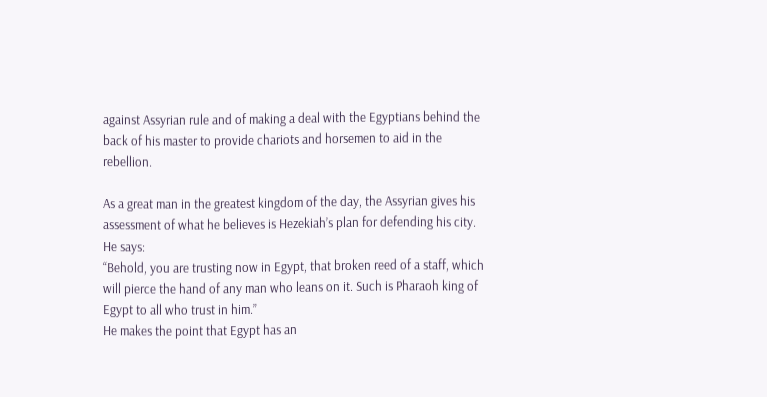against Assyrian rule and of making a deal with the Egyptians behind the back of his master to provide chariots and horsemen to aid in the rebellion.

As a great man in the greatest kingdom of the day, the Assyrian gives his assessment of what he believes is Hezekiah’s plan for defending his city. He says:
“Behold, you are trusting now in Egypt, that broken reed of a staff, which will pierce the hand of any man who leans on it. Such is Pharaoh king of Egypt to all who trust in him.”
He makes the point that Egypt has an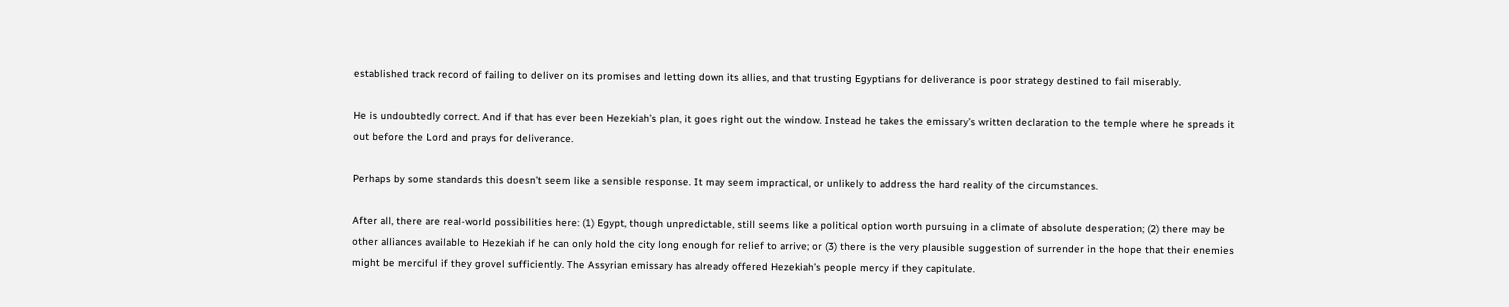established track record of failing to deliver on its promises and letting down its allies, and that trusting Egyptians for deliverance is poor strategy destined to fail miserably.

He is undoubtedly correct. And if that has ever been Hezekiah’s plan, it goes right out the window. Instead he takes the emissary’s written declaration to the temple where he spreads it out before the Lord and prays for deliverance.

Perhaps by some standards this doesn’t seem like a sensible response. It may seem impractical, or unlikely to address the hard reality of the circumstances.

After all, there are real-world possibilities here: (1) Egypt, though unpredictable, still seems like a political option worth pursuing in a climate of absolute desperation; (2) there may be other alliances available to Hezekiah if he can only hold the city long enough for relief to arrive; or (3) there is the very plausible suggestion of surrender in the hope that their enemies might be merciful if they grovel sufficiently. The Assyrian emissary has already offered Hezekiah’s people mercy if they capitulate.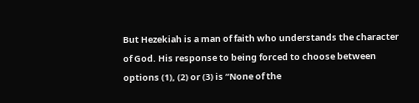But Hezekiah is a man of faith who understands the character of God. His response to being forced to choose between options (1), (2) or (3) is “None of the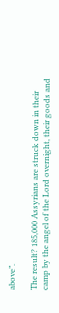above”.

The result? 185,000 Assyrians are struck down in their camp by the angel of the Lord overnight, their goods and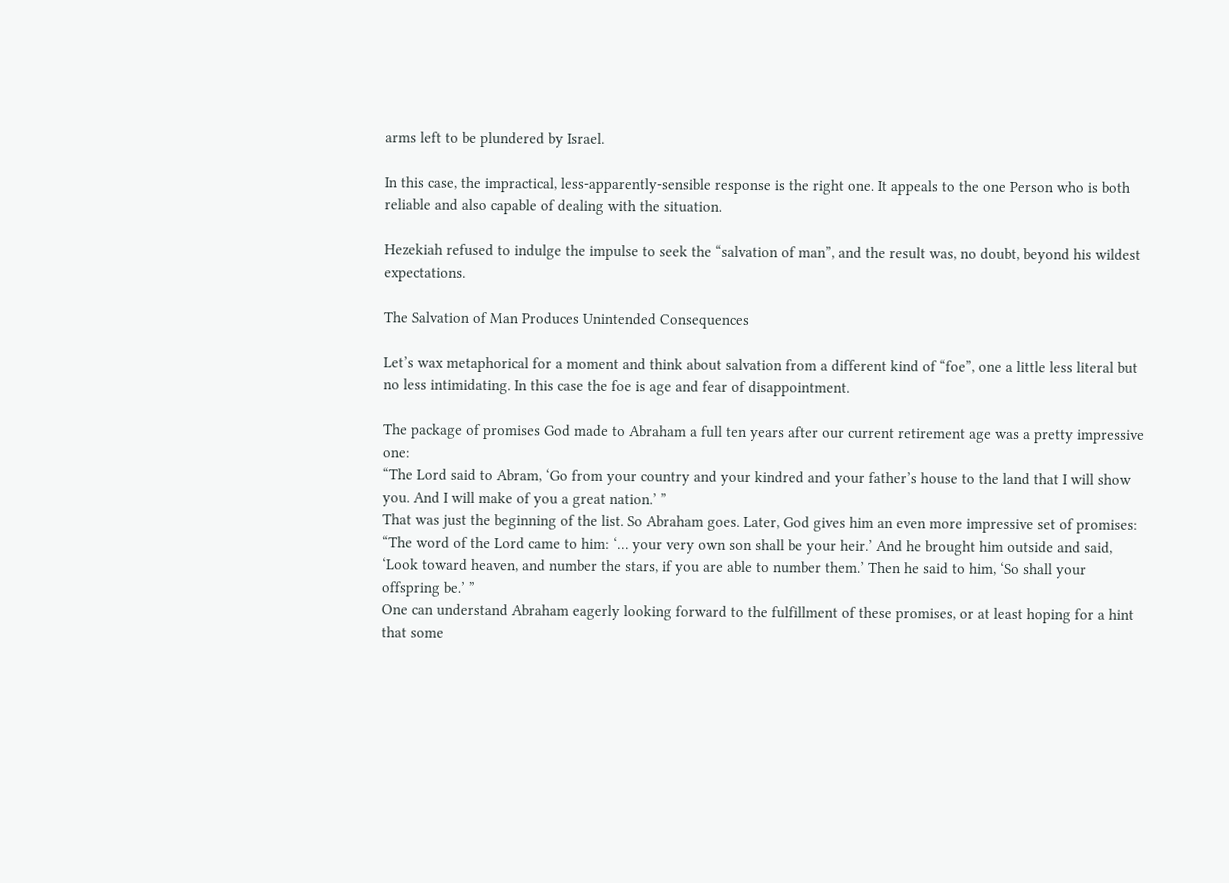arms left to be plundered by Israel.

In this case, the impractical, less-apparently-sensible response is the right one. It appeals to the one Person who is both reliable and also capable of dealing with the situation.

Hezekiah refused to indulge the impulse to seek the “salvation of man”, and the result was, no doubt, beyond his wildest expectations.

The Salvation of Man Produces Unintended Consequences

Let’s wax metaphorical for a moment and think about salvation from a different kind of “foe”, one a little less literal but no less intimidating. In this case the foe is age and fear of disappointment.

The package of promises God made to Abraham a full ten years after our current retirement age was a pretty impressive one:
“The Lord said to Abram, ‘Go from your country and your kindred and your father’s house to the land that I will show you. And I will make of you a great nation.’ ”
That was just the beginning of the list. So Abraham goes. Later, God gives him an even more impressive set of promises:
“The word of the Lord came to him: ‘… your very own son shall be your heir.’ And he brought him outside and said, ‘Look toward heaven, and number the stars, if you are able to number them.’ Then he said to him, ‘So shall your offspring be.’ ”
One can understand Abraham eagerly looking forward to the fulfillment of these promises, or at least hoping for a hint that some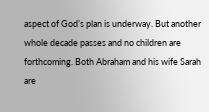aspect of God’s plan is underway. But another whole decade passes and no children are forthcoming. Both Abraham and his wife Sarah are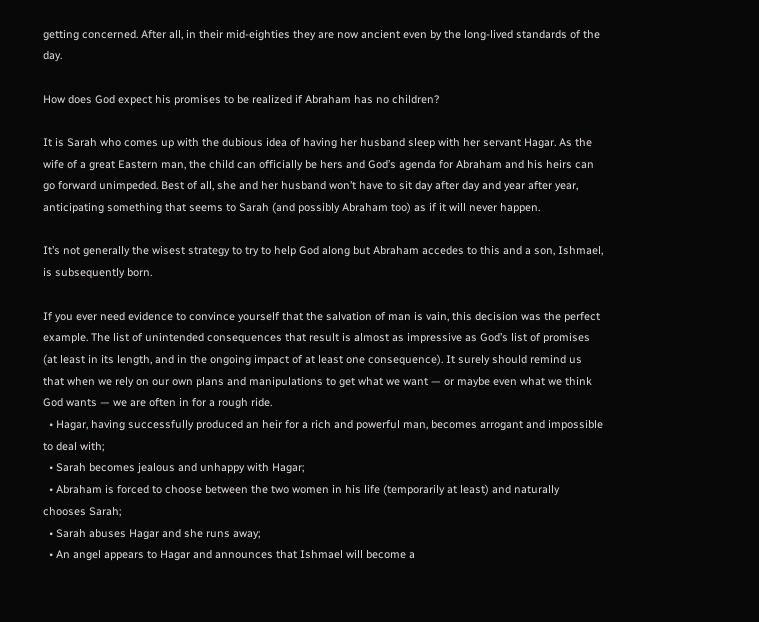getting concerned. After all, in their mid-eighties they are now ancient even by the long-lived standards of the day.

How does God expect his promises to be realized if Abraham has no children?

It is Sarah who comes up with the dubious idea of having her husband sleep with her servant Hagar. As the wife of a great Eastern man, the child can officially be hers and God’s agenda for Abraham and his heirs can go forward unimpeded. Best of all, she and her husband won’t have to sit day after day and year after year, anticipating something that seems to Sarah (and possibly Abraham too) as if it will never happen.

It’s not generally the wisest strategy to try to help God along but Abraham accedes to this and a son, Ishmael, is subsequently born.

If you ever need evidence to convince yourself that the salvation of man is vain, this decision was the perfect example. The list of unintended consequences that result is almost as impressive as God’s list of promises (at least in its length, and in the ongoing impact of at least one consequence). It surely should remind us that when we rely on our own plans and manipulations to get what we want — or maybe even what we think God wants — we are often in for a rough ride.
  • Hagar, having successfully produced an heir for a rich and powerful man, becomes arrogant and impossible to deal with;
  • Sarah becomes jealous and unhappy with Hagar;
  • Abraham is forced to choose between the two women in his life (temporarily at least) and naturally chooses Sarah;
  • Sarah abuses Hagar and she runs away;
  • An angel appears to Hagar and announces that Ishmael will become a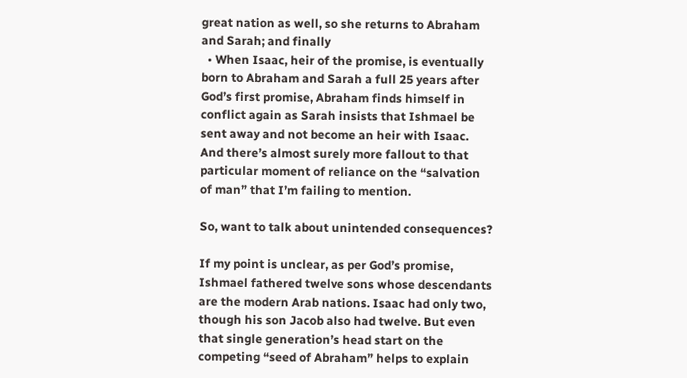great nation as well, so she returns to Abraham and Sarah; and finally
  • When Isaac, heir of the promise, is eventually born to Abraham and Sarah a full 25 years after God’s first promise, Abraham finds himself in conflict again as Sarah insists that Ishmael be sent away and not become an heir with Isaac.
And there’s almost surely more fallout to that particular moment of reliance on the “salvation of man” that I’m failing to mention.

So, want to talk about unintended consequences?

If my point is unclear, as per God’s promise, Ishmael fathered twelve sons whose descendants are the modern Arab nations. Isaac had only two, though his son Jacob also had twelve. But even that single generation’s head start on the competing “seed of Abraham” helps to explain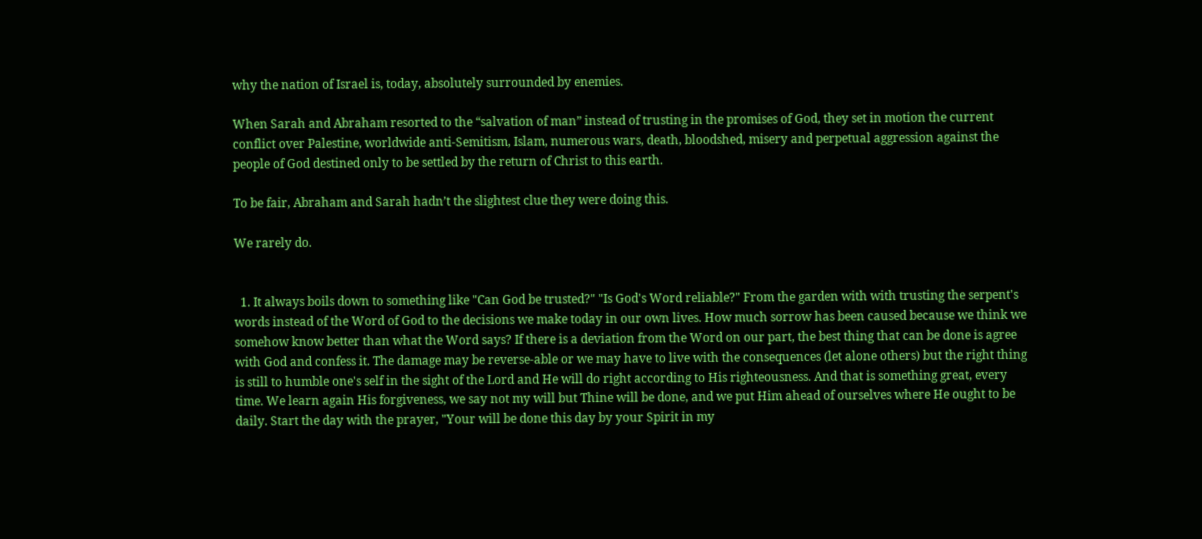why the nation of Israel is, today, absolutely surrounded by enemies.

When Sarah and Abraham resorted to the “salvation of man” instead of trusting in the promises of God, they set in motion the current conflict over Palestine, worldwide anti-Semitism, Islam, numerous wars, death, bloodshed, misery and perpetual aggression against the people of God destined only to be settled by the return of Christ to this earth.

To be fair, Abraham and Sarah hadn’t the slightest clue they were doing this.

We rarely do.


  1. It always boils down to something like "Can God be trusted?" "Is God's Word reliable?" From the garden with with trusting the serpent's words instead of the Word of God to the decisions we make today in our own lives. How much sorrow has been caused because we think we somehow know better than what the Word says? If there is a deviation from the Word on our part, the best thing that can be done is agree with God and confess it. The damage may be reverse-able or we may have to live with the consequences (let alone others) but the right thing is still to humble one's self in the sight of the Lord and He will do right according to His righteousness. And that is something great, every time. We learn again His forgiveness, we say not my will but Thine will be done, and we put Him ahead of ourselves where He ought to be daily. Start the day with the prayer, "Your will be done this day by your Spirit in my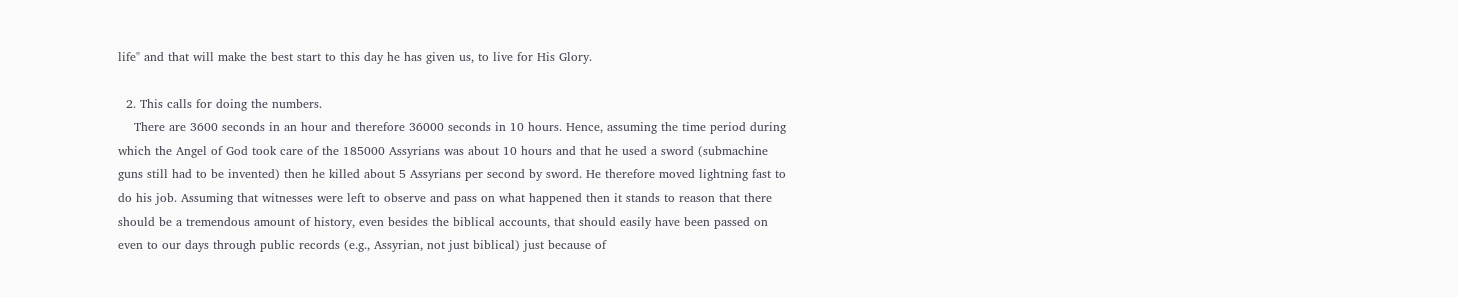life" and that will make the best start to this day he has given us, to live for His Glory.

  2. This calls for doing the numbers.
    There are 3600 seconds in an hour and therefore 36000 seconds in 10 hours. Hence, assuming the time period during which the Angel of God took care of the 185000 Assyrians was about 10 hours and that he used a sword (submachine guns still had to be invented) then he killed about 5 Assyrians per second by sword. He therefore moved lightning fast to do his job. Assuming that witnesses were left to observe and pass on what happened then it stands to reason that there should be a tremendous amount of history, even besides the biblical accounts, that should easily have been passed on even to our days through public records (e.g., Assyrian, not just biblical) just because of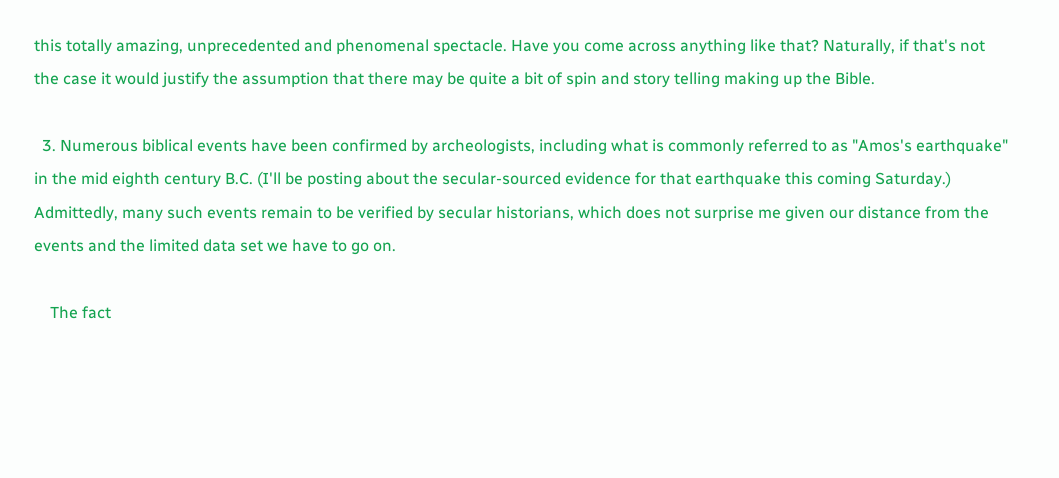this totally amazing, unprecedented and phenomenal spectacle. Have you come across anything like that? Naturally, if that's not the case it would justify the assumption that there may be quite a bit of spin and story telling making up the Bible.

  3. Numerous biblical events have been confirmed by archeologists, including what is commonly referred to as "Amos's earthquake" in the mid eighth century B.C. (I'll be posting about the secular-sourced evidence for that earthquake this coming Saturday.) Admittedly, many such events remain to be verified by secular historians, which does not surprise me given our distance from the events and the limited data set we have to go on.

    The fact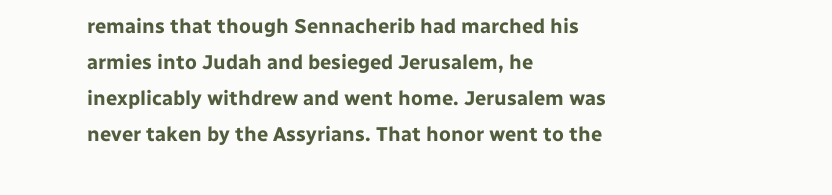remains that though Sennacherib had marched his armies into Judah and besieged Jerusalem, he inexplicably withdrew and went home. Jerusalem was never taken by the Assyrians. That honor went to the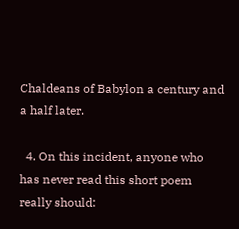Chaldeans of Babylon a century and a half later.

  4. On this incident, anyone who has never read this short poem really should: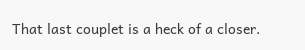That last couplet is a heck of a closer.